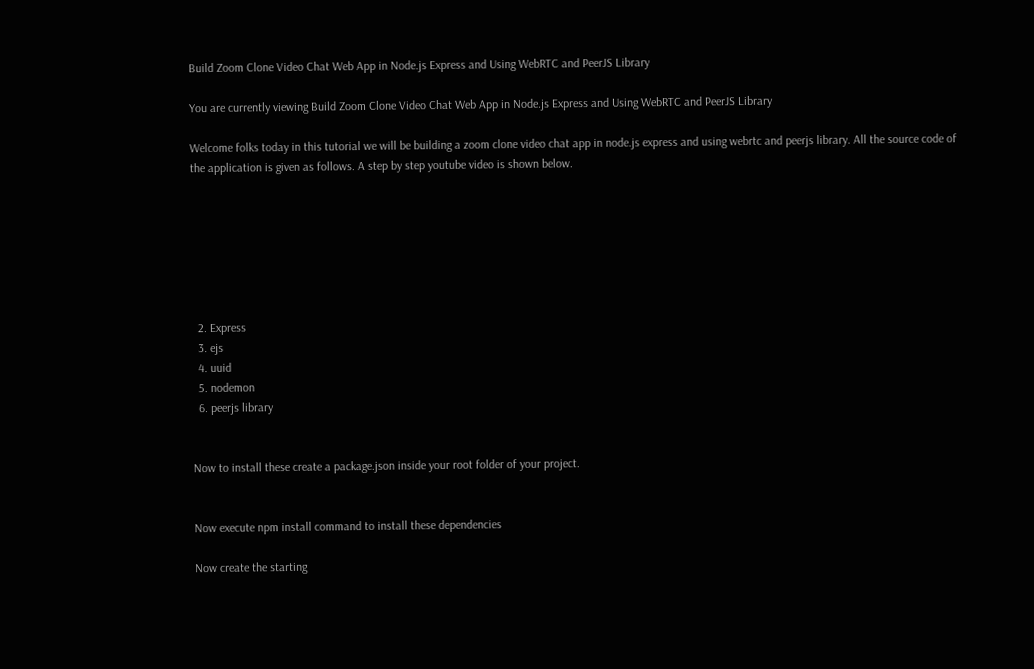Build Zoom Clone Video Chat Web App in Node.js Express and Using WebRTC and PeerJS Library

You are currently viewing Build Zoom Clone Video Chat Web App in Node.js Express and Using WebRTC and PeerJS Library

Welcome folks today in this tutorial we will be building a zoom clone video chat app in node.js express and using webrtc and peerjs library. All the source code of the application is given as follows. A step by step youtube video is shown below.







  2. Express
  3. ejs
  4. uuid
  5. nodemon
  6. peerjs library


Now to install these create a package.json inside your root folder of your project.


Now execute npm install command to install these dependencies

Now create the starting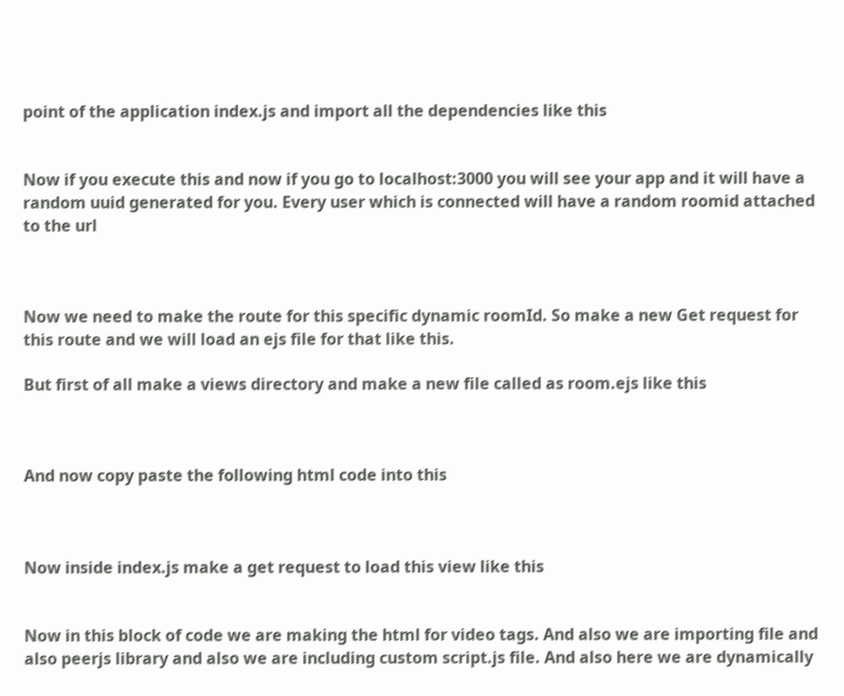point of the application index.js and import all the dependencies like this


Now if you execute this and now if you go to localhost:3000 you will see your app and it will have a random uuid generated for you. Every user which is connected will have a random roomid attached to the url



Now we need to make the route for this specific dynamic roomId. So make a new Get request for this route and we will load an ejs file for that like this.

But first of all make a views directory and make a new file called as room.ejs like this



And now copy paste the following html code into this



Now inside index.js make a get request to load this view like this


Now in this block of code we are making the html for video tags. And also we are importing file and also peerjs library and also we are including custom script.js file. And also here we are dynamically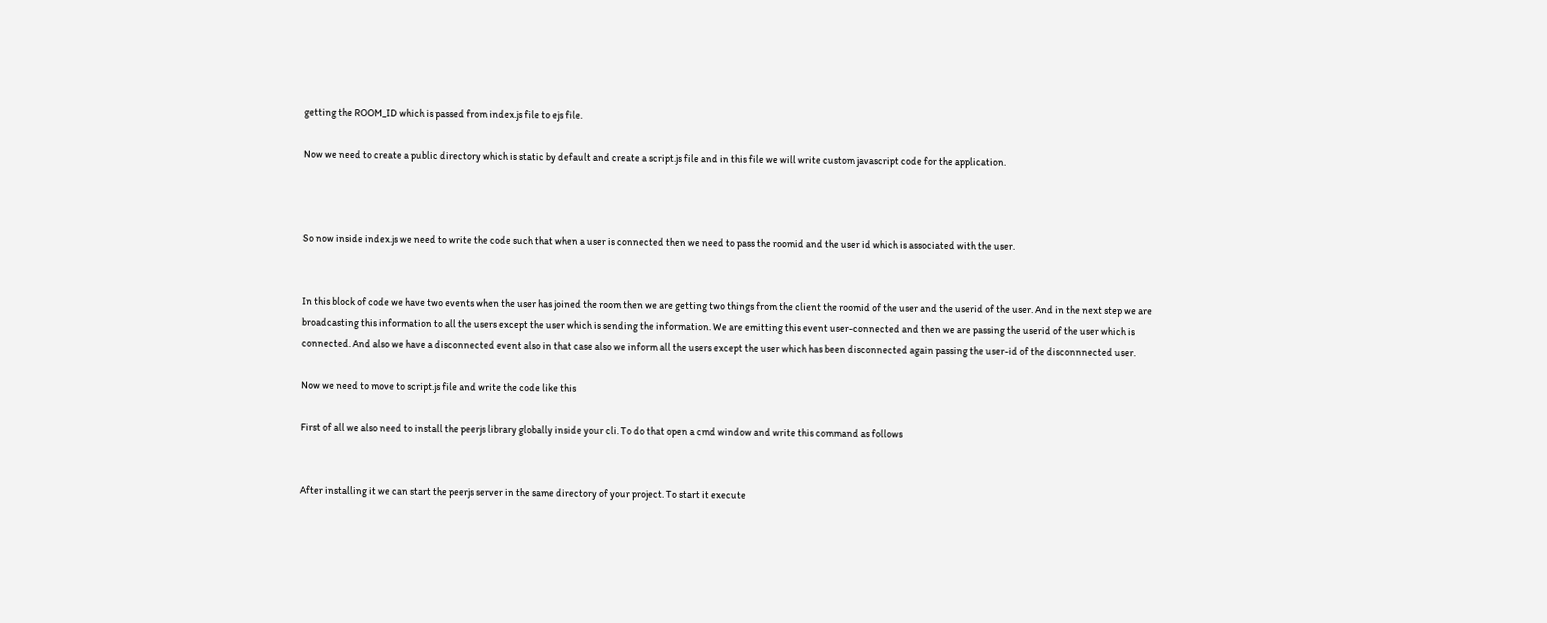getting the ROOM_ID which is passed from index.js file to ejs file.

Now we need to create a public directory which is static by default and create a script.js file and in this file we will write custom javascript code for the application.



So now inside index.js we need to write the code such that when a user is connected then we need to pass the roomid and the user id which is associated with the user.


In this block of code we have two events when the user has joined the room then we are getting two things from the client the roomid of the user and the userid of the user. And in the next step we are broadcasting this information to all the users except the user which is sending the information. We are emitting this event user-connected and then we are passing the userid of the user which is connected. And also we have a disconnected event also in that case also we inform all the users except the user which has been disconnected again passing the user-id of the disconnnected user.

Now we need to move to script.js file and write the code like this

First of all we also need to install the peerjs library globally inside your cli. To do that open a cmd window and write this command as follows


After installing it we can start the peerjs server in the same directory of your project. To start it execute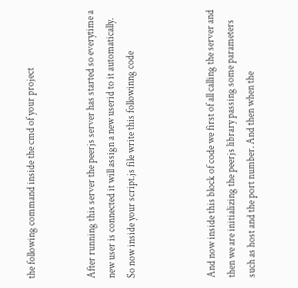the following command inside the cmd of your project


After running this server the peerjs server has started so everytime a new user is connected it will assign a new userid to it automatically. So now inside your script.js file write this followinng code



And now inside this block of code we first of all calling the server and then we are initializing the peerjs library passing some parameters such as host and the port number. And then when the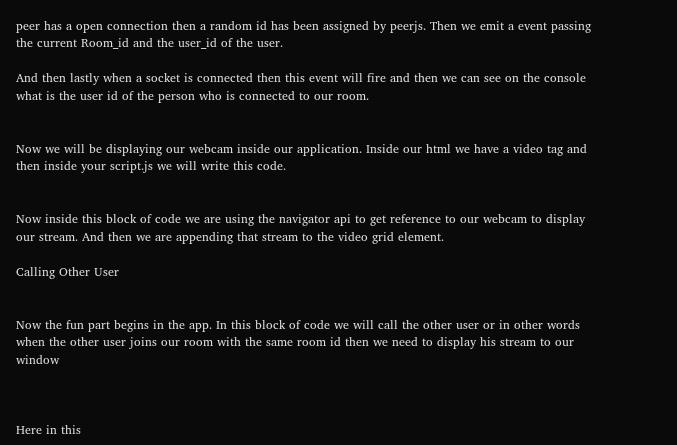peer has a open connection then a random id has been assigned by peerjs. Then we emit a event passing the current Room_id and the user_id of the user.

And then lastly when a socket is connected then this event will fire and then we can see on the console what is the user id of the person who is connected to our room.


Now we will be displaying our webcam inside our application. Inside our html we have a video tag and then inside your script.js we will write this code.


Now inside this block of code we are using the navigator api to get reference to our webcam to display our stream. And then we are appending that stream to the video grid element.

Calling Other User


Now the fun part begins in the app. In this block of code we will call the other user or in other words when the other user joins our room with the same room id then we need to display his stream to our window



Here in this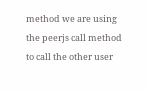method we are using the peerjs call method to call the other user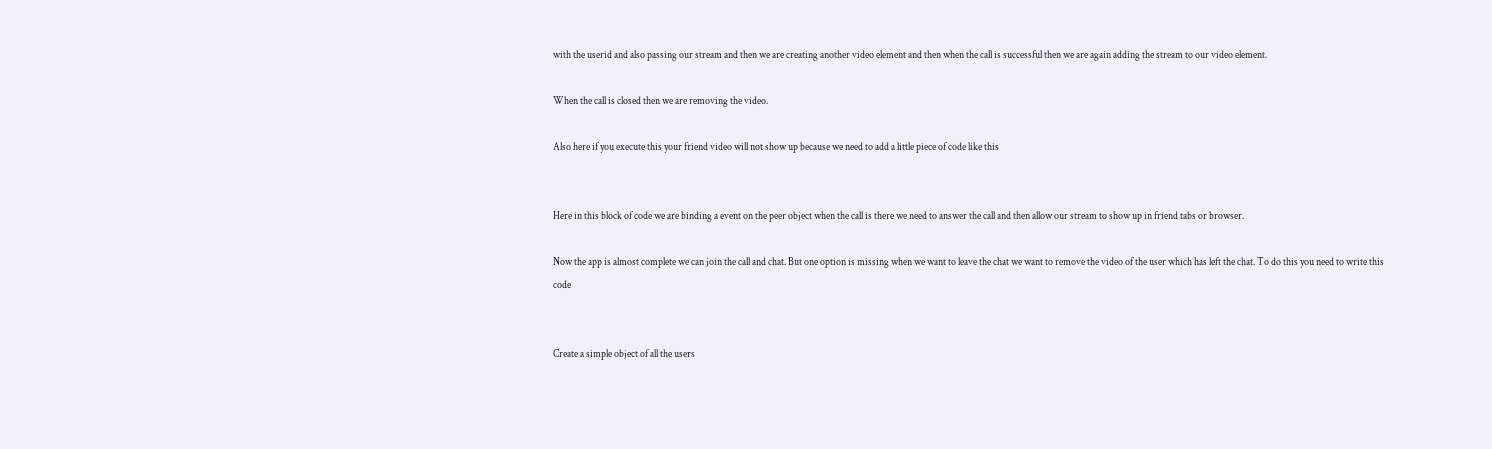with the userid and also passing our stream and then we are creating another video element and then when the call is successful then we are again adding the stream to our video element.

When the call is closed then we are removing the video.

Also here if you execute this your friend video will not show up because we need to add a little piece of code like this


Here in this block of code we are binding a event on the peer object when the call is there we need to answer the call and then allow our stream to show up in friend tabs or browser.

Now the app is almost complete we can join the call and chat. But one option is missing when we want to leave the chat we want to remove the video of the user which has left the chat. To do this you need to write this code


Create a simple object of all the users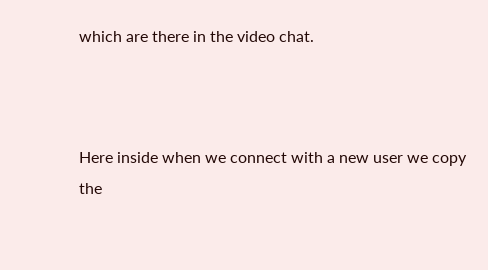which are there in the video chat.



Here inside when we connect with a new user we copy the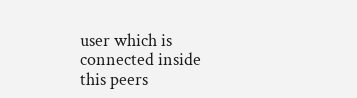user which is connected inside this peers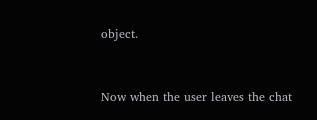object.


Now when the user leaves the chat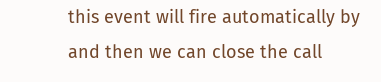this event will fire automatically by and then we can close the call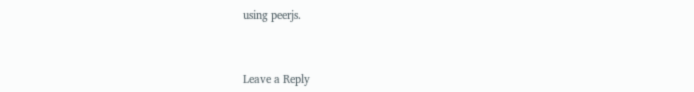using peerjs.



Leave a Reply